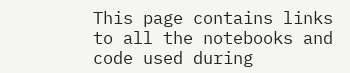This page contains links to all the notebooks and code used during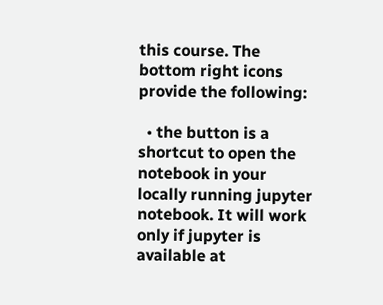this course. The bottom right icons provide the following:

  • the button is a shortcut to open the notebook in your locally running jupyter notebook. It will work only if jupyter is available at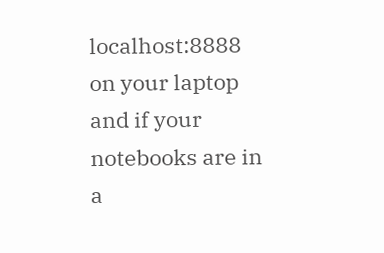localhost:8888 on your laptop and if your notebooks are in a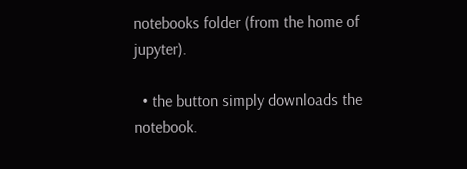notebooks folder (from the home of jupyter).

  • the button simply downloads the notebook.